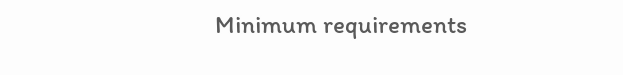Minimum requirements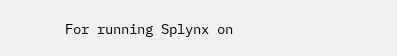For running Splynx on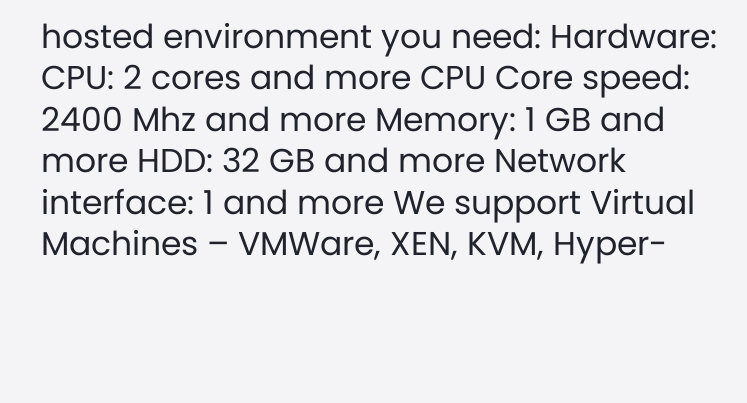hosted environment you need: Hardware: CPU: 2 cores and more CPU Core speed: 2400 Mhz and more Memory: 1 GB and more HDD: 32 GB and more Network interface: 1 and more We support Virtual Machines – VMWare, XEN, KVM, Hyper-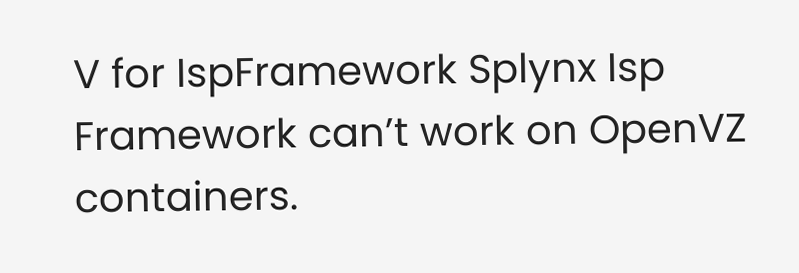V for IspFramework Splynx Isp Framework can’t work on OpenVZ containers.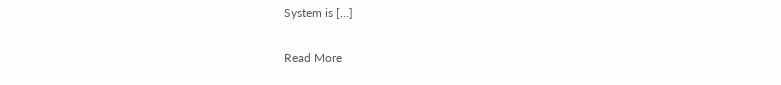System is […]

Read More